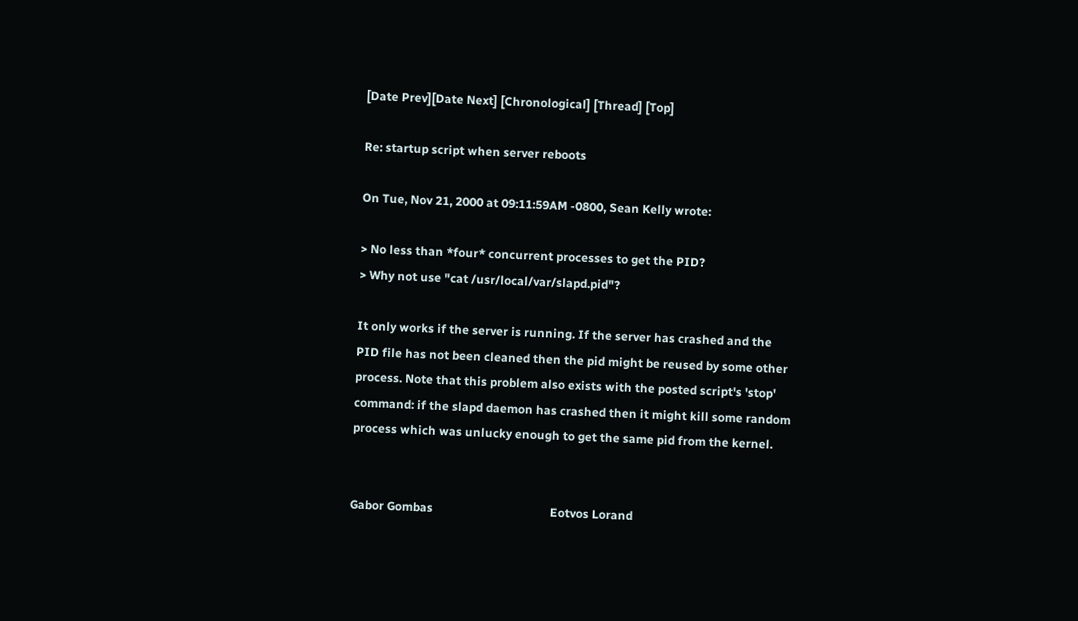[Date Prev][Date Next] [Chronological] [Thread] [Top]

Re: startup script when server reboots

On Tue, Nov 21, 2000 at 09:11:59AM -0800, Sean Kelly wrote:

> No less than *four* concurrent processes to get the PID?
> Why not use "cat /usr/local/var/slapd.pid"?

It only works if the server is running. If the server has crashed and the
PID file has not been cleaned then the pid might be reused by some other
process. Note that this problem also exists with the posted script's 'stop'
command: if the slapd daemon has crashed then it might kill some random
process which was unlucky enough to get the same pid from the kernel.


Gabor Gombas                                       Eotvos Lorand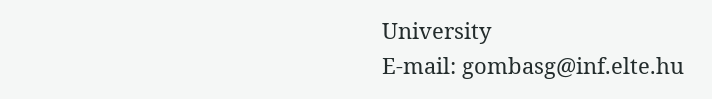University
E-mail: gombasg@inf.elte.hu